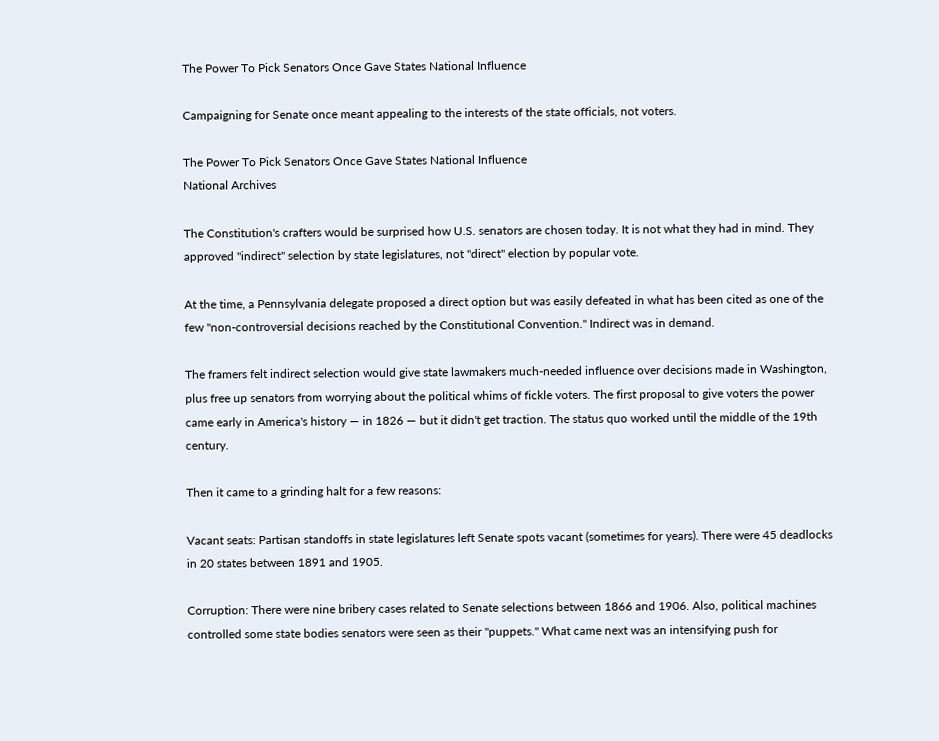The Power To Pick Senators Once Gave States National Influence

Campaigning for Senate once meant appealing to the interests of the state officials, not voters.

The Power To Pick Senators Once Gave States National Influence
National Archives

The Constitution's crafters would be surprised how U.S. senators are chosen today. It is not what they had in mind. They approved "indirect" selection by state legislatures, not "direct" election by popular vote.

At the time, a Pennsylvania delegate proposed a direct option but was easily defeated in what has been cited as one of the few "non-controversial decisions reached by the Constitutional Convention." Indirect was in demand.

The framers felt indirect selection would give state lawmakers much-needed influence over decisions made in Washington, plus free up senators from worrying about the political whims of fickle voters. The first proposal to give voters the power came early in America's history — in 1826 — but it didn't get traction. The status quo worked until the middle of the 19th century.

Then it came to a grinding halt for a few reasons:

Vacant seats: Partisan standoffs in state legislatures left Senate spots vacant (sometimes for years). There were 45 deadlocks in 20 states between 1891 and 1905.

Corruption: There were nine bribery cases related to Senate selections between 1866 and 1906. Also, political machines controlled some state bodies senators were seen as their "puppets." What came next was an intensifying push for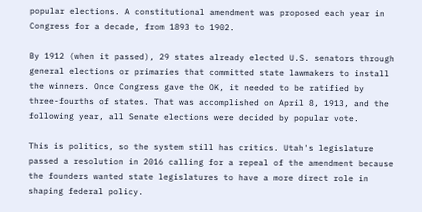popular elections. A constitutional amendment was proposed each year in Congress for a decade, from 1893 to 1902.

By 1912 (when it passed), 29 states already elected U.S. senators through general elections or primaries that committed state lawmakers to install the winners. Once Congress gave the OK, it needed to be ratified by three-fourths of states. That was accomplished on April 8, 1913, and the following year, all Senate elections were decided by popular vote.

This is politics, so the system still has critics. Utah's legislature passed a resolution in 2016 calling for a repeal of the amendment because the founders wanted state legislatures to have a more direct role in shaping federal policy.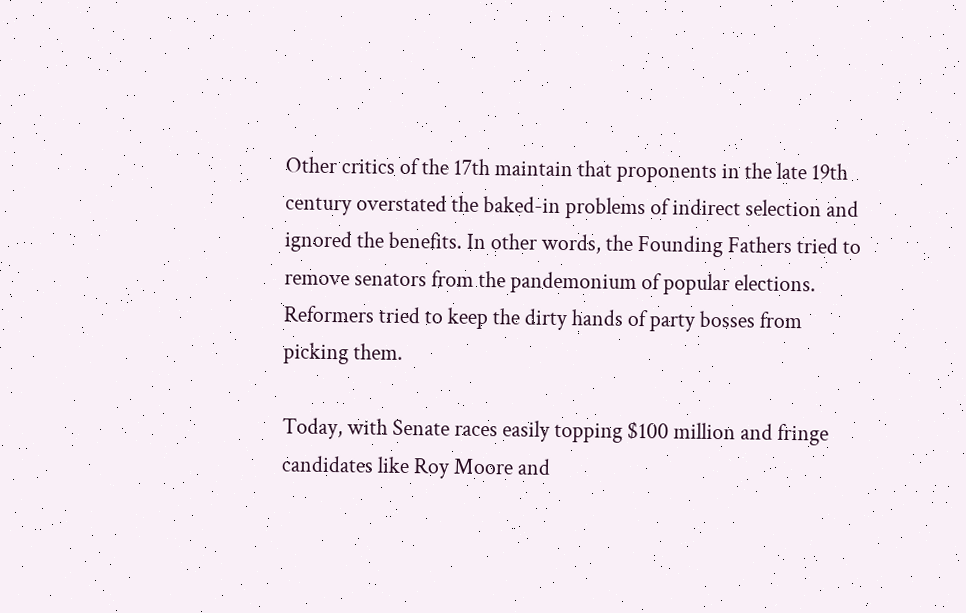Other critics of the 17th maintain that proponents in the late 19th century overstated the baked-in problems of indirect selection and ignored the benefits. In other words, the Founding Fathers tried to remove senators from the pandemonium of popular elections. Reformers tried to keep the dirty hands of party bosses from picking them.

Today, with Senate races easily topping $100 million and fringe candidates like Roy Moore and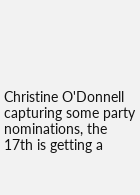Christine O'Donnell capturing some party nominations, the 17th is getting a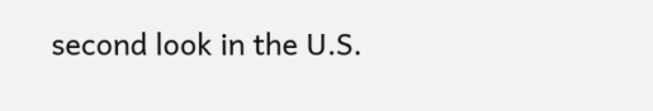second look in the U.S.